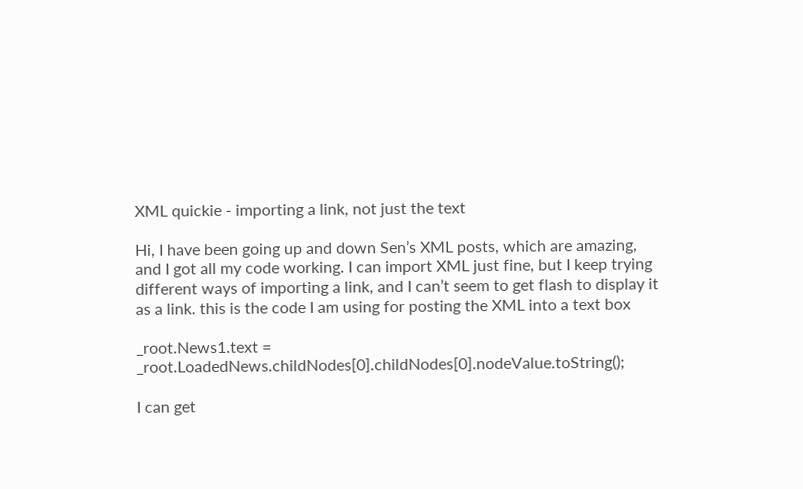XML quickie - importing a link, not just the text

Hi, I have been going up and down Sen’s XML posts, which are amazing, and I got all my code working. I can import XML just fine, but I keep trying different ways of importing a link, and I can’t seem to get flash to display it as a link. this is the code I am using for posting the XML into a text box

_root.News1.text = _root.LoadedNews.childNodes[0].childNodes[0].nodeValue.toString();

I can get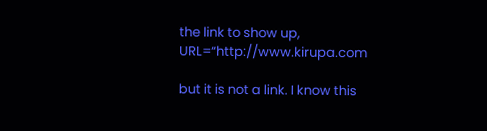the link to show up, URL=“http://www.kirupa.com

but it is not a link. I know this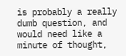is probably a really dumb question, and would need like a minute of thought,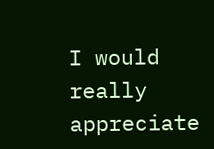I would really appreciate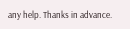any help. Thanks in advance.